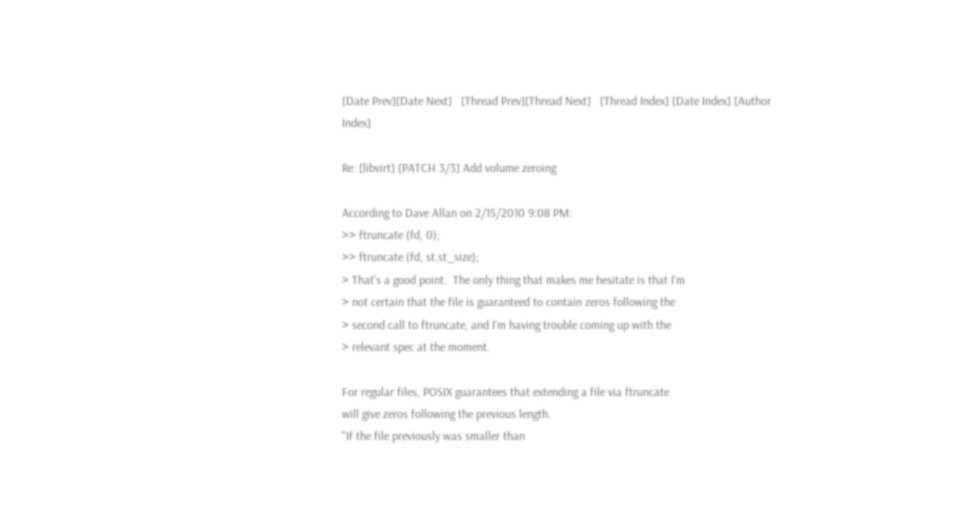[Date Prev][Date Next]   [Thread Prev][Thread Next]   [Thread Index] [Date Index] [Author Index]

Re: [libvirt] [PATCH 3/3] Add volume zeroing

According to Dave Allan on 2/15/2010 9:08 PM:
>> ftruncate (fd, 0);
>> ftruncate (fd, st.st_size);
> That's a good point.  The only thing that makes me hesitate is that I'm
> not certain that the file is guaranteed to contain zeros following the
> second call to ftruncate, and I'm having trouble coming up with the
> relevant spec at the moment.

For regular files, POSIX guarantees that extending a file via ftruncate
will give zeros following the previous length.
"If the file previously was smaller than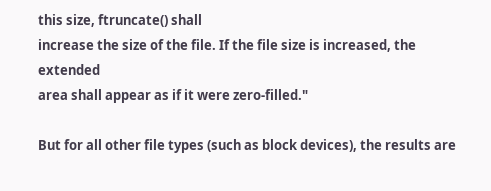this size, ftruncate() shall
increase the size of the file. If the file size is increased, the extended
area shall appear as if it were zero-filled."

But for all other file types (such as block devices), the results are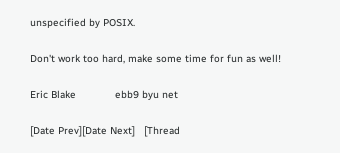unspecified by POSIX.

Don't work too hard, make some time for fun as well!

Eric Blake             ebb9 byu net

[Date Prev][Date Next]   [Thread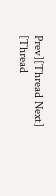Prev][Thread Next]   [Thread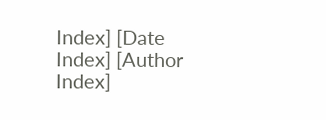Index] [Date Index] [Author Index]